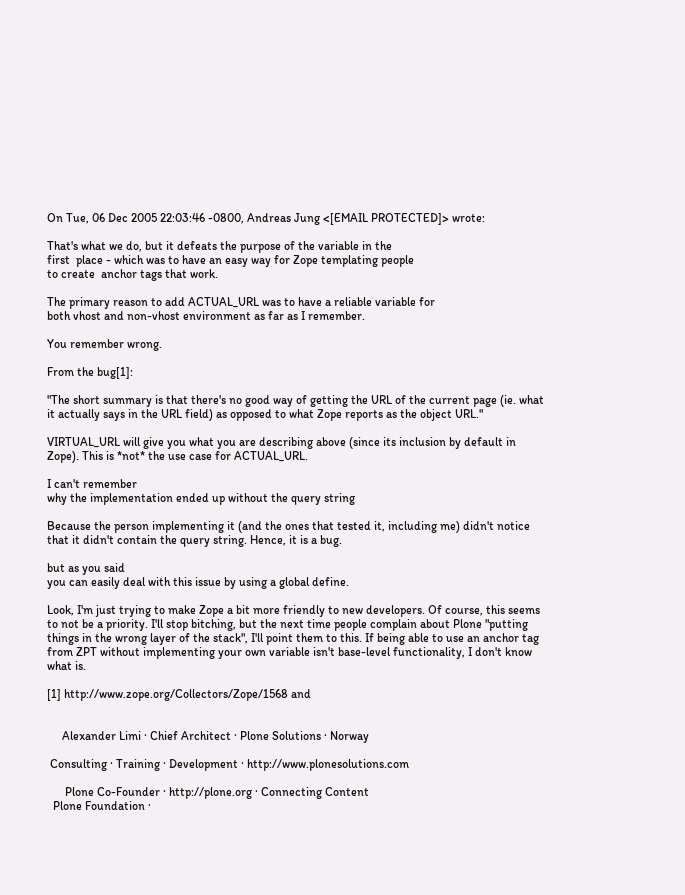On Tue, 06 Dec 2005 22:03:46 -0800, Andreas Jung <[EMAIL PROTECTED]> wrote:

That's what we do, but it defeats the purpose of the variable in the
first  place - which was to have an easy way for Zope templating people
to create  anchor tags that work.

The primary reason to add ACTUAL_URL was to have a reliable variable for
both vhost and non-vhost environment as far as I remember.

You remember wrong.

From the bug[1]:

"The short summary is that there's no good way of getting the URL of the current page (ie. what it actually says in the URL field) as opposed to what Zope reports as the object URL."

VIRTUAL_URL will give you what you are describing above (since its inclusion by default in Zope). This is *not* the use case for ACTUAL_URL.

I can't remember
why the implementation ended up without the query string

Because the person implementing it (and the ones that tested it, including me) didn't notice that it didn't contain the query string. Hence, it is a bug.

but as you said
you can easily deal with this issue by using a global define.

Look, I'm just trying to make Zope a bit more friendly to new developers. Of course, this seems to not be a priority. I'll stop bitching, but the next time people complain about Plone "putting things in the wrong layer of the stack", I'll point them to this. If being able to use an anchor tag from ZPT without implementing your own variable isn't base-level functionality, I don't know what is.

[1] http://www.zope.org/Collectors/Zope/1568 and


     Alexander Limi · Chief Architect · Plone Solutions · Norway

 Consulting · Training · Development · http://www.plonesolutions.com

      Plone Co-Founder · http://plone.org · Connecting Content
  Plone Foundation ·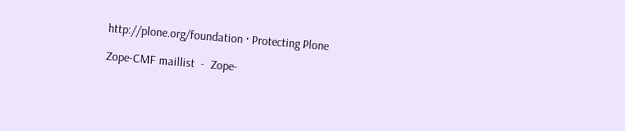http://plone.org/foundation · Protecting Plone

Zope-CMF maillist  -  Zope-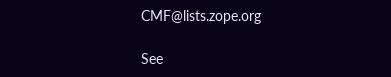CMF@lists.zope.org

See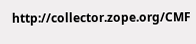http://collector.zope.org/CMF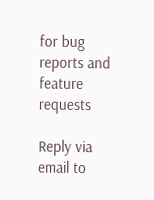for bug reports and feature requests

Reply via email to